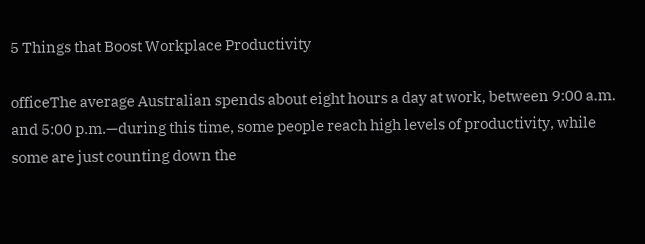5 Things that Boost Workplace Productivity

officeThe average Australian spends about eight hours a day at work, between 9:00 a.m. and 5:00 p.m.—during this time, some people reach high levels of productivity, while some are just counting down the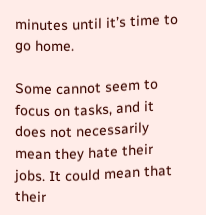minutes until it’s time to go home.

Some cannot seem to focus on tasks, and it does not necessarily mean they hate their jobs. It could mean that their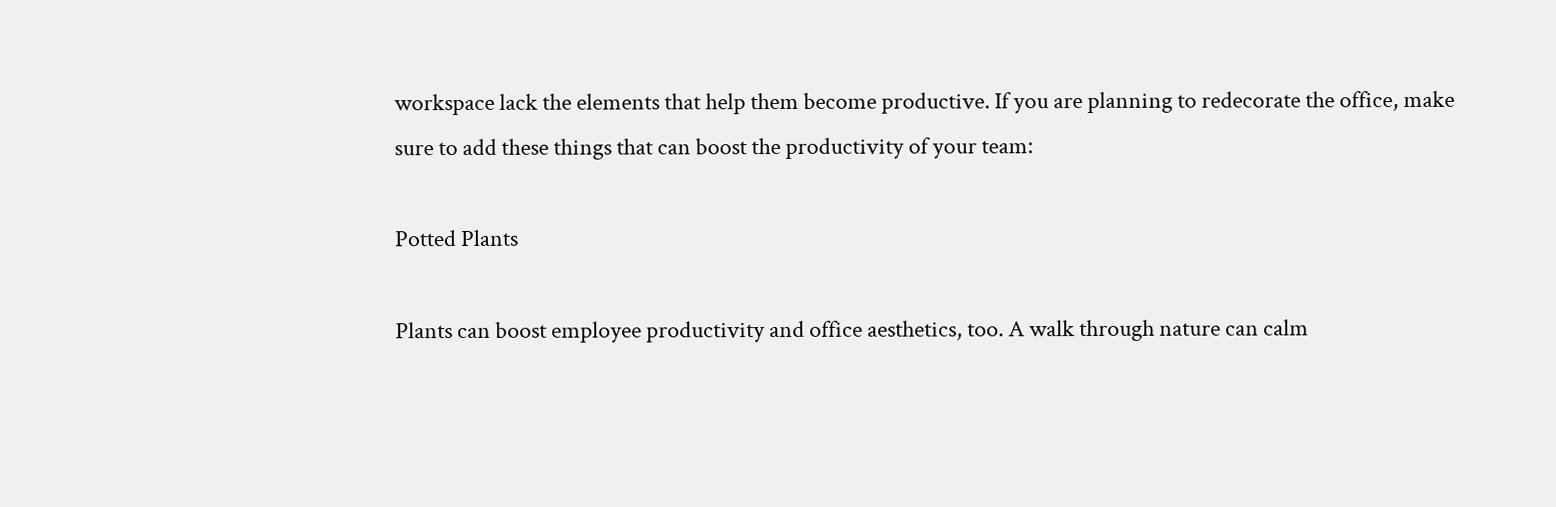workspace lack the elements that help them become productive. If you are planning to redecorate the office, make sure to add these things that can boost the productivity of your team:

Potted Plants

Plants can boost employee productivity and office aesthetics, too. A walk through nature can calm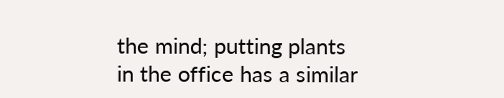the mind; putting plants in the office has a similar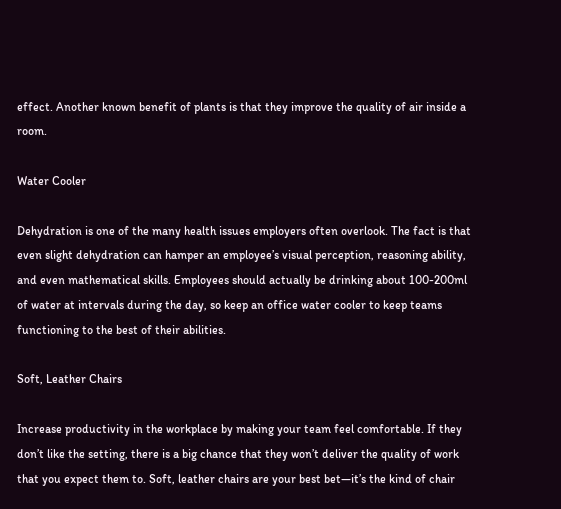effect. Another known benefit of plants is that they improve the quality of air inside a room.

Water Cooler

Dehydration is one of the many health issues employers often overlook. The fact is that even slight dehydration can hamper an employee’s visual perception, reasoning ability, and even mathematical skills. Employees should actually be drinking about 100-200ml of water at intervals during the day, so keep an office water cooler to keep teams functioning to the best of their abilities.

Soft, Leather Chairs

Increase productivity in the workplace by making your team feel comfortable. If they don’t like the setting, there is a big chance that they won’t deliver the quality of work that you expect them to. Soft, leather chairs are your best bet—it’s the kind of chair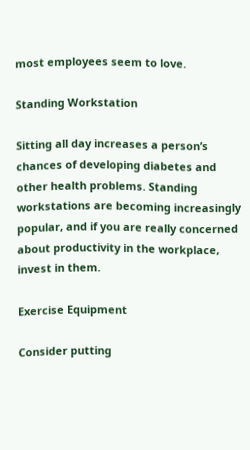most employees seem to love.

Standing Workstation

Sitting all day increases a person’s chances of developing diabetes and other health problems. Standing workstations are becoming increasingly popular, and if you are really concerned about productivity in the workplace, invest in them.

Exercise Equipment

Consider putting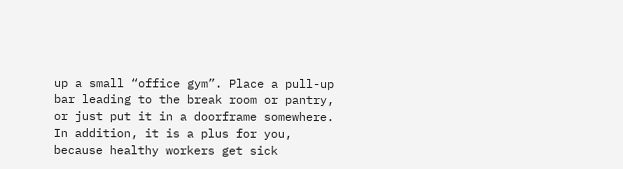up a small “office gym”. Place a pull-up bar leading to the break room or pantry, or just put it in a doorframe somewhere. In addition, it is a plus for you, because healthy workers get sick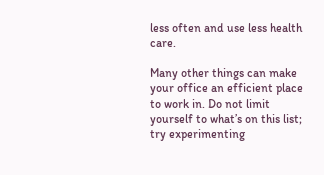less often and use less health care.

Many other things can make your office an efficient place to work in. Do not limit yourself to what’s on this list; try experimenting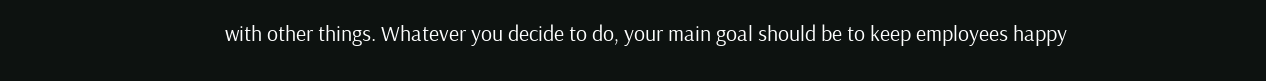with other things. Whatever you decide to do, your main goal should be to keep employees happy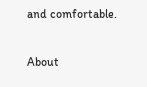and comfortable.

About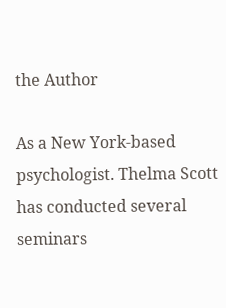the Author

As a New York-based psychologist. Thelma Scott has conducted several seminars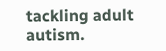tackling adult autism.